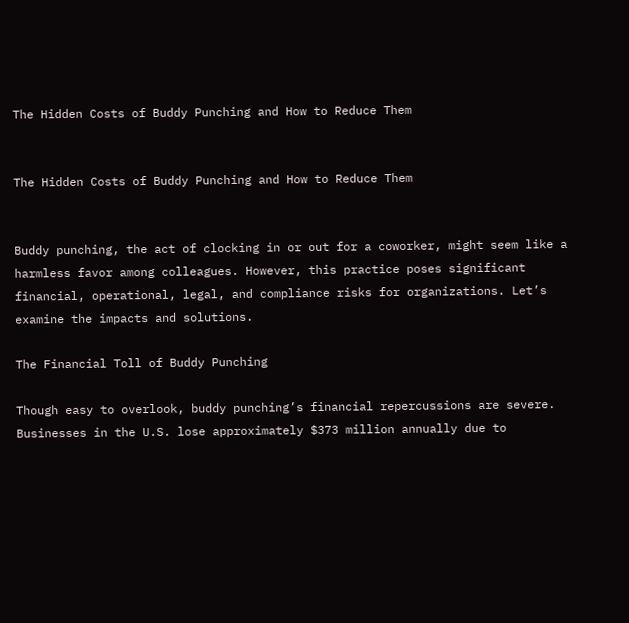The Hidden Costs of Buddy Punching and How to Reduce Them


The Hidden Costs of Buddy Punching and How to Reduce Them


Buddy punching, the act of clocking in or out for a coworker, might seem like a harmless favor among colleagues. However, this practice poses significant financial, operational, legal, and compliance risks for organizations. Let’s examine the impacts and solutions.

The Financial Toll of Buddy Punching

Though easy to overlook, buddy punching’s financial repercussions are severe. Businesses in the U.S. lose approximately $373 million annually due to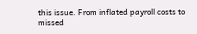this issue. From inflated payroll costs to missed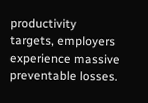productivity targets, employers experience massive preventable losses.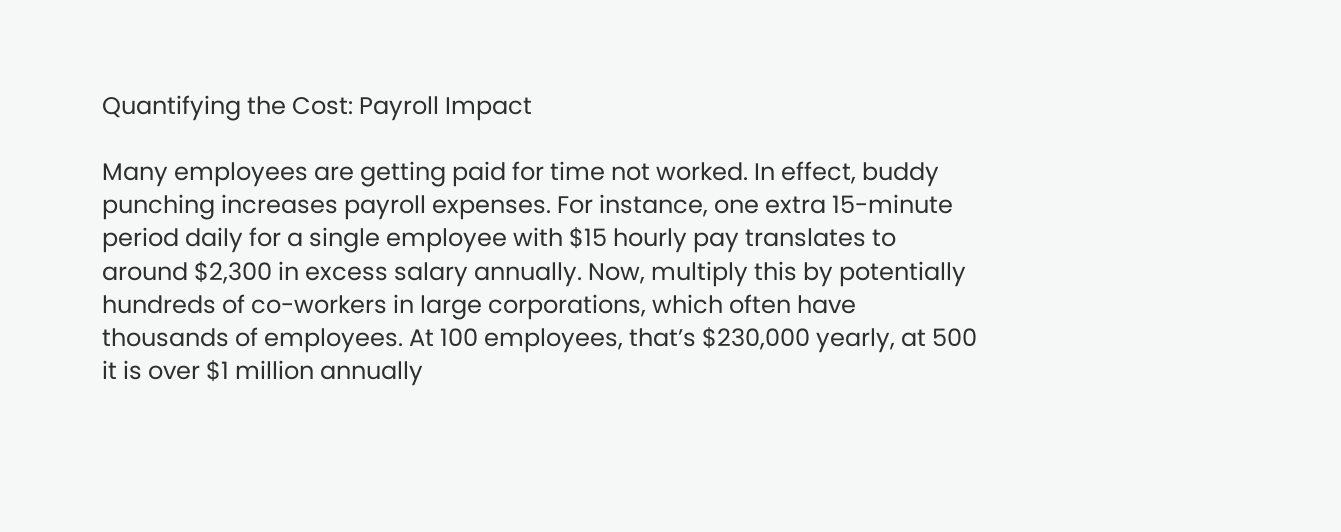Quantifying the Cost: Payroll Impact

Many employees are getting paid for time not worked. In effect, buddy punching increases payroll expenses. For instance, one extra 15-minute period daily for a single employee with $15 hourly pay translates to around $2,300 in excess salary annually. Now, multiply this by potentially hundreds of co-workers in large corporations, which often have thousands of employees. At 100 employees, that’s $230,000 yearly, at 500 it is over $1 million annually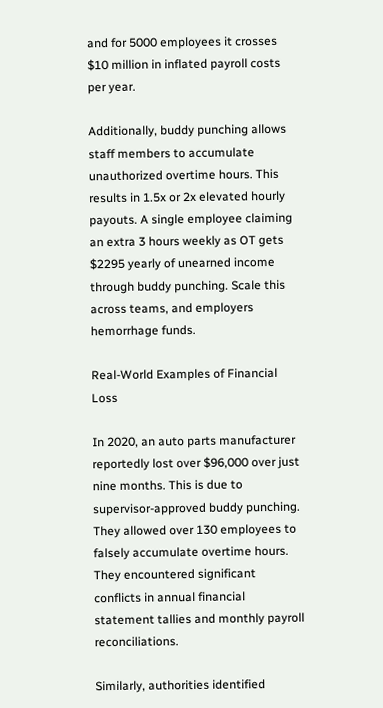and for 5000 employees it crosses $10 million in inflated payroll costs per year.

Additionally, buddy punching allows staff members to accumulate unauthorized overtime hours. This results in 1.5x or 2x elevated hourly payouts. A single employee claiming an extra 3 hours weekly as OT gets $2295 yearly of unearned income through buddy punching. Scale this across teams, and employers hemorrhage funds.

Real-World Examples of Financial Loss

In 2020, an auto parts manufacturer reportedly lost over $96,000 over just nine months. This is due to supervisor-approved buddy punching. They allowed over 130 employees to falsely accumulate overtime hours. They encountered significant conflicts in annual financial statement tallies and monthly payroll reconciliations.

Similarly, authorities identified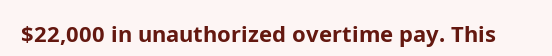$22,000 in unauthorized overtime pay. This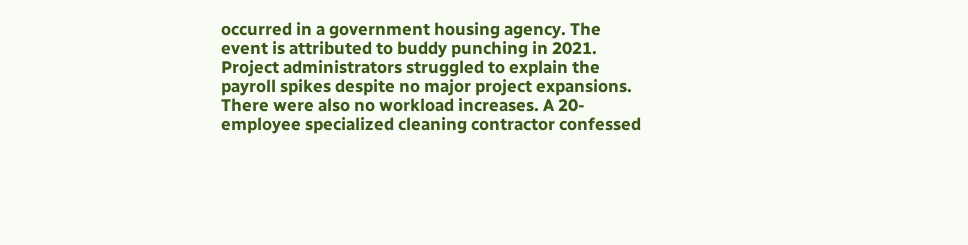occurred in a government housing agency. The event is attributed to buddy punching in 2021. Project administrators struggled to explain the payroll spikes despite no major project expansions. There were also no workload increases. A 20-employee specialized cleaning contractor confessed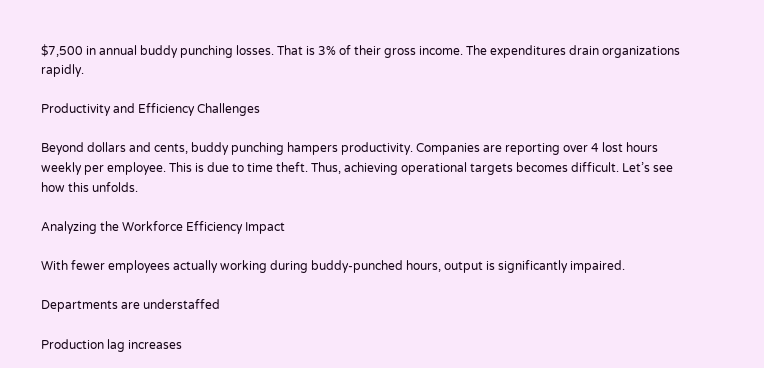$7,500 in annual buddy punching losses. That is 3% of their gross income. The expenditures drain organizations rapidly.

Productivity and Efficiency Challenges

Beyond dollars and cents, buddy punching hampers productivity. Companies are reporting over 4 lost hours weekly per employee. This is due to time theft. Thus, achieving operational targets becomes difficult. Let’s see how this unfolds.

Analyzing the Workforce Efficiency Impact

With fewer employees actually working during buddy-punched hours, output is significantly impaired.

Departments are understaffed

Production lag increases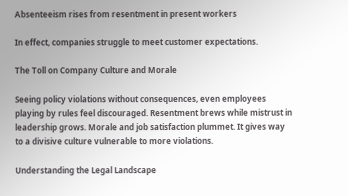Absenteeism rises from resentment in present workers

In effect, companies struggle to meet customer expectations.

The Toll on Company Culture and Morale

Seeing policy violations without consequences, even employees playing by rules feel discouraged. Resentment brews while mistrust in leadership grows. Morale and job satisfaction plummet. It gives way to a divisive culture vulnerable to more violations.

Understanding the Legal Landscape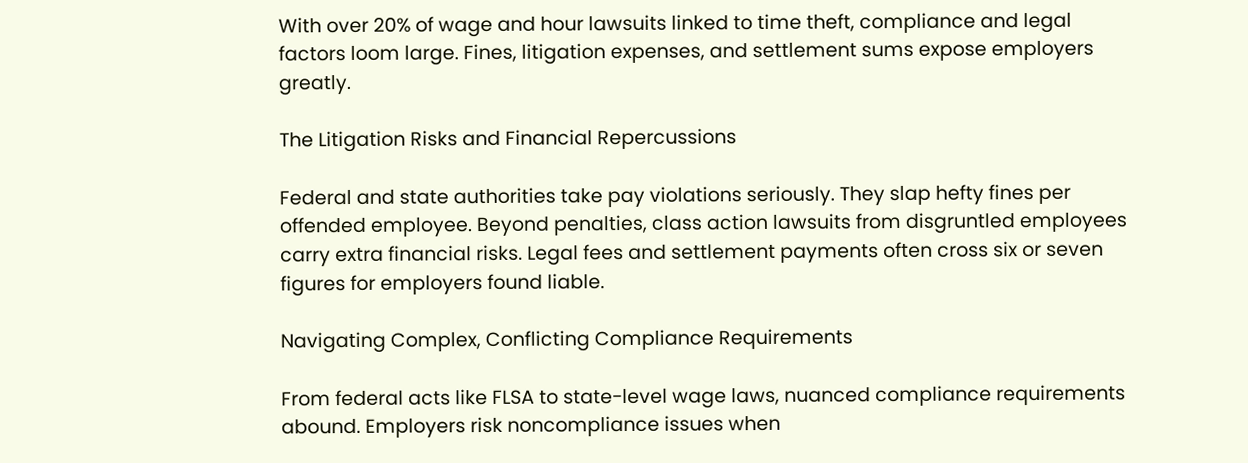With over 20% of wage and hour lawsuits linked to time theft, compliance and legal factors loom large. Fines, litigation expenses, and settlement sums expose employers greatly.

The Litigation Risks and Financial Repercussions

Federal and state authorities take pay violations seriously. They slap hefty fines per offended employee. Beyond penalties, class action lawsuits from disgruntled employees carry extra financial risks. Legal fees and settlement payments often cross six or seven figures for employers found liable.

Navigating Complex, Conflicting Compliance Requirements

From federal acts like FLSA to state-level wage laws, nuanced compliance requirements abound. Employers risk noncompliance issues when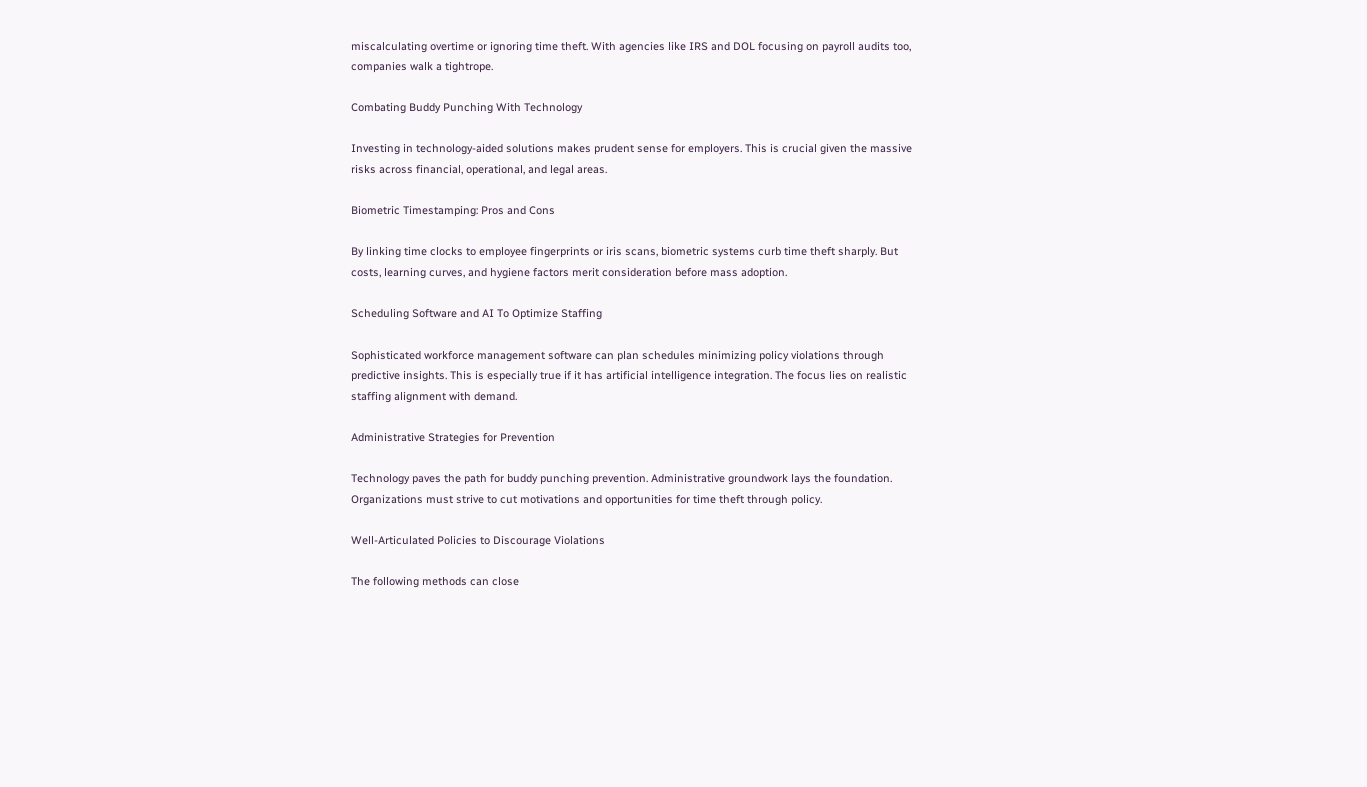miscalculating overtime or ignoring time theft. With agencies like IRS and DOL focusing on payroll audits too, companies walk a tightrope.

Combating Buddy Punching With Technology

Investing in technology-aided solutions makes prudent sense for employers. This is crucial given the massive risks across financial, operational, and legal areas.

Biometric Timestamping: Pros and Cons

By linking time clocks to employee fingerprints or iris scans, biometric systems curb time theft sharply. But costs, learning curves, and hygiene factors merit consideration before mass adoption.

Scheduling Software and AI To Optimize Staffing

Sophisticated workforce management software can plan schedules minimizing policy violations through predictive insights. This is especially true if it has artificial intelligence integration. The focus lies on realistic staffing alignment with demand.

Administrative Strategies for Prevention

Technology paves the path for buddy punching prevention. Administrative groundwork lays the foundation. Organizations must strive to cut motivations and opportunities for time theft through policy.

Well-Articulated Policies to Discourage Violations

The following methods can close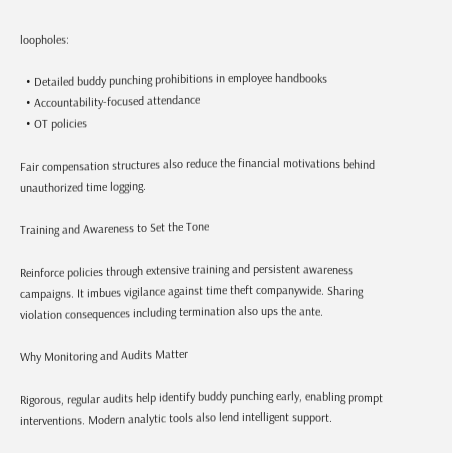loopholes:

  • Detailed buddy punching prohibitions in employee handbooks
  • Accountability-focused attendance
  • OT policies

Fair compensation structures also reduce the financial motivations behind unauthorized time logging.

Training and Awareness to Set the Tone

Reinforce policies through extensive training and persistent awareness campaigns. It imbues vigilance against time theft companywide. Sharing violation consequences including termination also ups the ante.

Why Monitoring and Audits Matter

Rigorous, regular audits help identify buddy punching early, enabling prompt interventions. Modern analytic tools also lend intelligent support.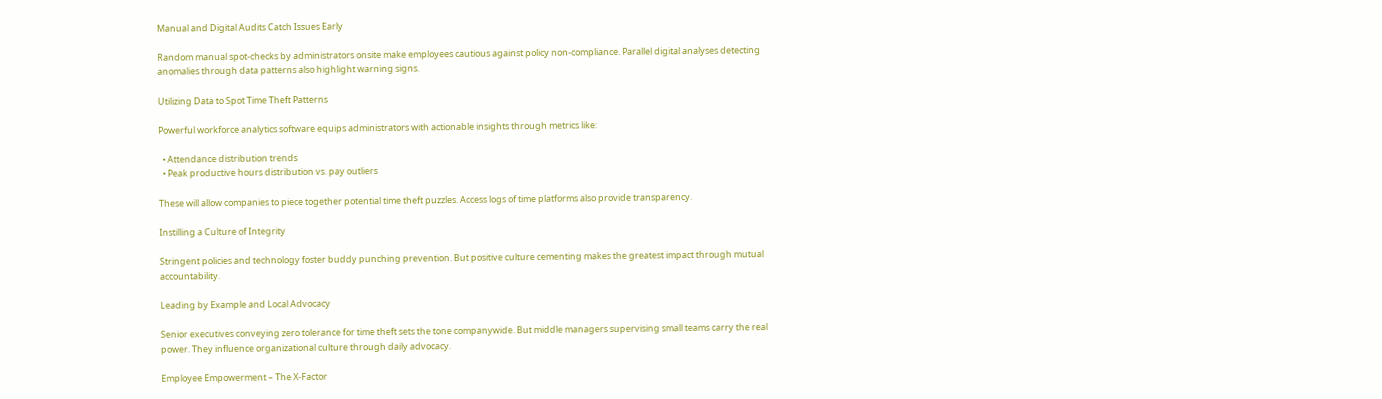Manual and Digital Audits Catch Issues Early

Random manual spot-checks by administrators onsite make employees cautious against policy non-compliance. Parallel digital analyses detecting anomalies through data patterns also highlight warning signs.

Utilizing Data to Spot Time Theft Patterns

Powerful workforce analytics software equips administrators with actionable insights through metrics like:

  • Attendance distribution trends
  • Peak productive hours distribution vs. pay outliers

These will allow companies to piece together potential time theft puzzles. Access logs of time platforms also provide transparency.

Instilling a Culture of Integrity

Stringent policies and technology foster buddy punching prevention. But positive culture cementing makes the greatest impact through mutual accountability.

Leading by Example and Local Advocacy

Senior executives conveying zero tolerance for time theft sets the tone companywide. But middle managers supervising small teams carry the real power. They influence organizational culture through daily advocacy.

Employee Empowerment – The X-Factor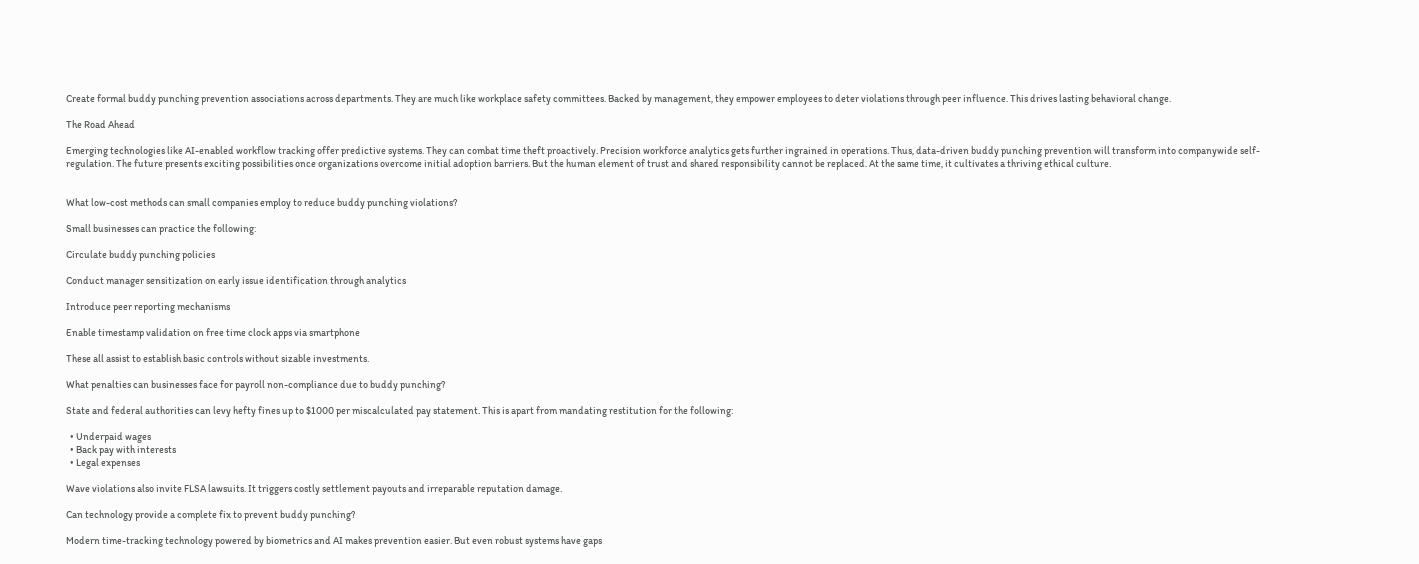Create formal buddy punching prevention associations across departments. They are much like workplace safety committees. Backed by management, they empower employees to deter violations through peer influence. This drives lasting behavioral change.

The Road Ahead

Emerging technologies like AI-enabled workflow tracking offer predictive systems. They can combat time theft proactively. Precision workforce analytics gets further ingrained in operations. Thus, data-driven buddy punching prevention will transform into companywide self-regulation. The future presents exciting possibilities once organizations overcome initial adoption barriers. But the human element of trust and shared responsibility cannot be replaced. At the same time, it cultivates a thriving ethical culture.


What low-cost methods can small companies employ to reduce buddy punching violations?

Small businesses can practice the following:

Circulate buddy punching policies

Conduct manager sensitization on early issue identification through analytics

Introduce peer reporting mechanisms

Enable timestamp validation on free time clock apps via smartphone

These all assist to establish basic controls without sizable investments.

What penalties can businesses face for payroll non-compliance due to buddy punching?

State and federal authorities can levy hefty fines up to $1000 per miscalculated pay statement. This is apart from mandating restitution for the following:

  • Underpaid wages
  • Back pay with interests
  • Legal expenses

Wave violations also invite FLSA lawsuits. It triggers costly settlement payouts and irreparable reputation damage.

Can technology provide a complete fix to prevent buddy punching?

Modern time-tracking technology powered by biometrics and AI makes prevention easier. But even robust systems have gaps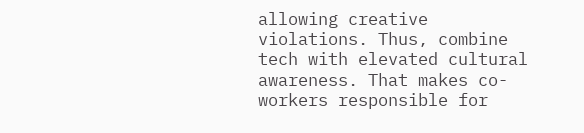allowing creative violations. Thus, combine tech with elevated cultural awareness. That makes co-workers responsible for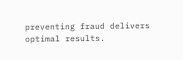preventing fraud delivers optimal results.